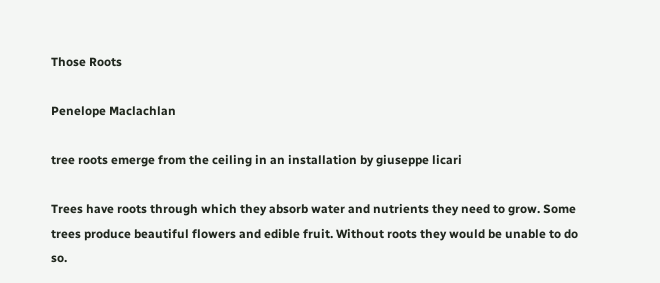Those Roots

Penelope Maclachlan

tree roots emerge from the ceiling in an installation by giuseppe licari

Trees have roots through which they absorb water and nutrients they need to grow. Some trees produce beautiful flowers and edible fruit. Without roots they would be unable to do so.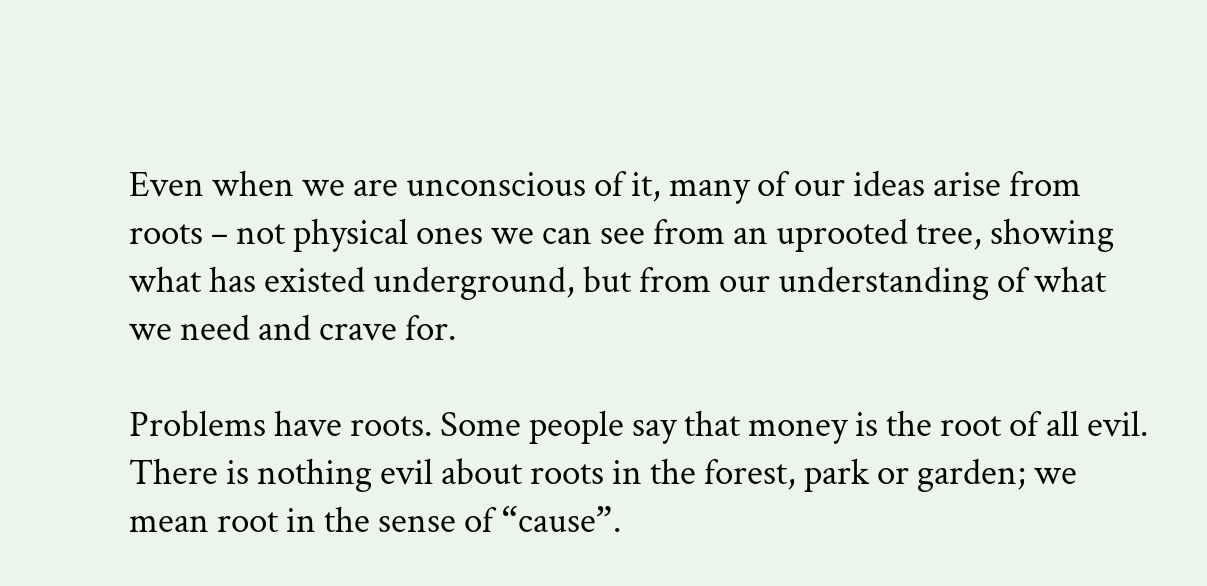Even when we are unconscious of it, many of our ideas arise from roots ‒ not physical ones we can see from an uprooted tree, showing what has existed underground, but from our understanding of what we need and crave for.

Problems have roots. Some people say that money is the root of all evil. There is nothing evil about roots in the forest, park or garden; we mean root in the sense of “cause”.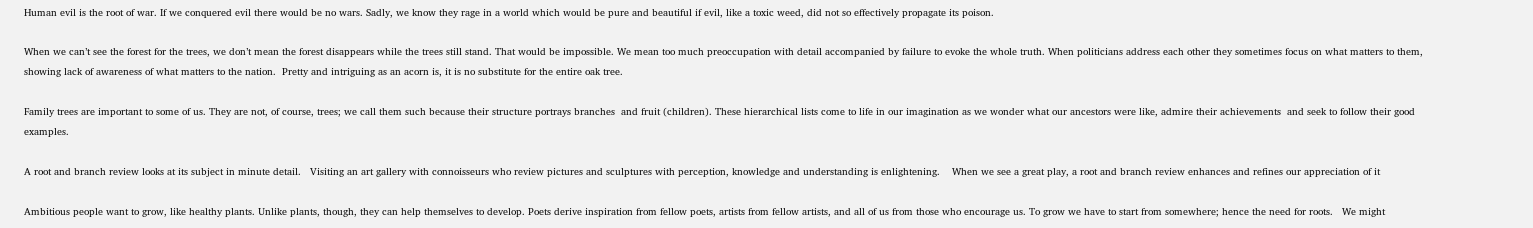Human evil is the root of war. If we conquered evil there would be no wars. Sadly, we know they rage in a world which would be pure and beautiful if evil, like a toxic weed, did not so effectively propagate its poison.

When we can’t see the forest for the trees, we don’t mean the forest disappears while the trees still stand. That would be impossible. We mean too much preoccupation with detail accompanied by failure to evoke the whole truth. When politicians address each other they sometimes focus on what matters to them, showing lack of awareness of what matters to the nation.  Pretty and intriguing as an acorn is, it is no substitute for the entire oak tree.

Family trees are important to some of us. They are not, of course, trees; we call them such because their structure portrays branches  and fruit (children). These hierarchical lists come to life in our imagination as we wonder what our ancestors were like, admire their achievements  and seek to follow their good examples.

A root and branch review looks at its subject in minute detail.   Visiting an art gallery with connoisseurs who review pictures and sculptures with perception, knowledge and understanding is enlightening.    When we see a great play, a root and branch review enhances and refines our appreciation of it

Ambitious people want to grow, like healthy plants. Unlike plants, though, they can help themselves to develop. Poets derive inspiration from fellow poets, artists from fellow artists, and all of us from those who encourage us. To grow we have to start from somewhere; hence the need for roots.   We might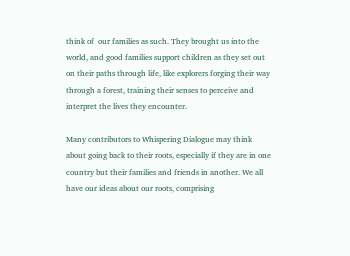think of  our families as such. They brought us into the world, and good families support children as they set out on their paths through life, like explorers forging their way through a forest, training their senses to perceive and interpret the lives they encounter.

Many contributors to Whispering Dialogue may think about going back to their roots, especially if they are in one country but their families and friends in another. We all have our ideas about our roots, comprising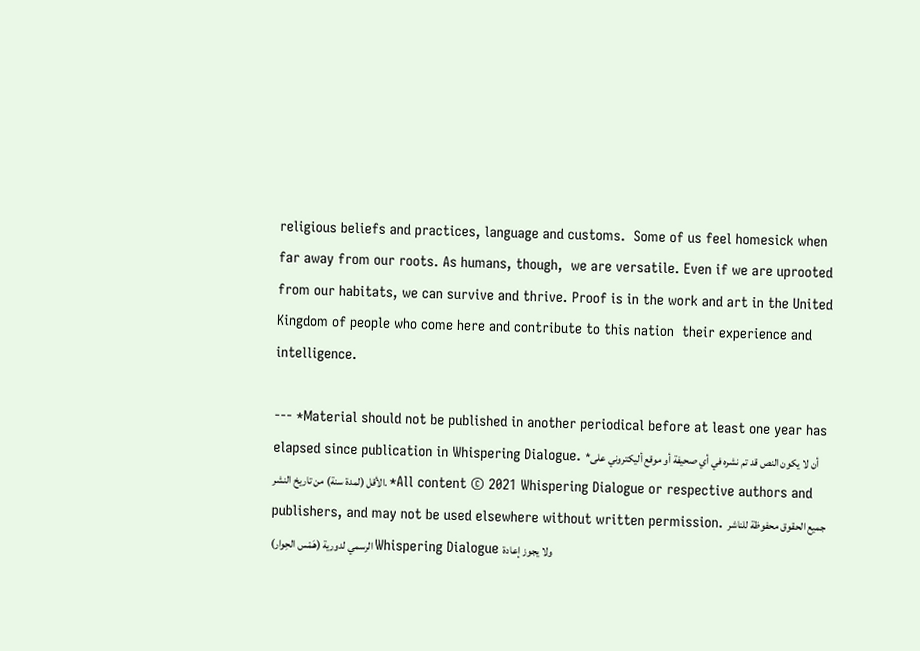religious beliefs and practices, language and customs.  Some of us feel homesick when far away from our roots. As humans, though,  we are versatile. Even if we are uprooted from our habitats, we can survive and thrive. Proof is in the work and art in the United Kingdom of people who come here and contribute to this nation  their experience and intelligence.

--- *Material should not be published in another periodical before at least one year has elapsed since publication in Whispering Dialogue. *أن لا يكون النص قد تم نشره في أي صحيفة أو موقع أليكتروني على الأقل (لمدة سنة) من تاريخ النشر. *All content © 2021 Whispering Dialogue or respective authors and publishers, and may not be used elsewhere without written permission. جميع الحقوق محفوظة للناشر الرسمي لدورية (هَمْس الحِوار) Whispering Dialogue ولا يجوز إعادة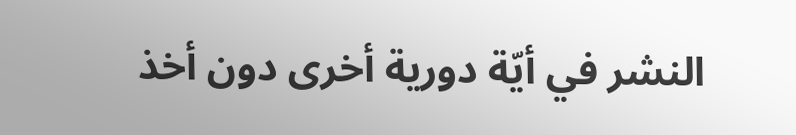النشر في أيّة دورية أخرى دون أخذ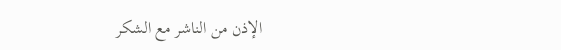الإذن من الناشر مع الشكر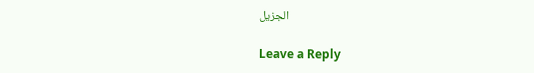الجزيل

Leave a Reply